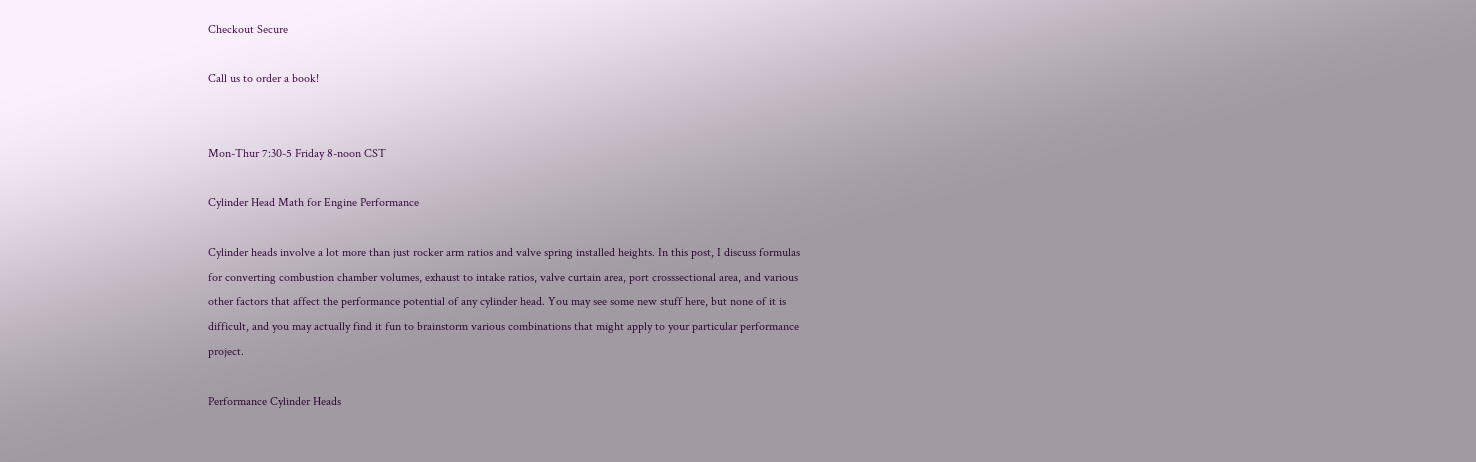Checkout Secure

Call us to order a book!


Mon-Thur 7:30-5 Friday 8-noon CST

Cylinder Head Math for Engine Performance

Cylinder heads involve a lot more than just rocker arm ratios and valve spring installed heights. In this post, I discuss formulas for converting combustion chamber volumes, exhaust to intake ratios, valve curtain area, port crosssectional area, and various other factors that affect the performance potential of any cylinder head. You may see some new stuff here, but none of it is difficult, and you may actually find it fun to brainstorm various combinations that might apply to your particular performance project.

Performance Cylinder Heads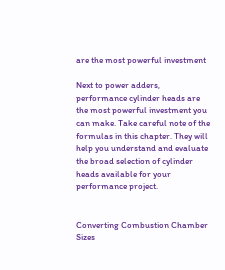are the most powerful investment

Next to power adders, performance cylinder heads are the most powerful investment you can make. Take careful note of the formulas in this chapter. They will help you understand and evaluate the broad selection of cylinder heads available for your performance project.


Converting Combustion Chamber Sizes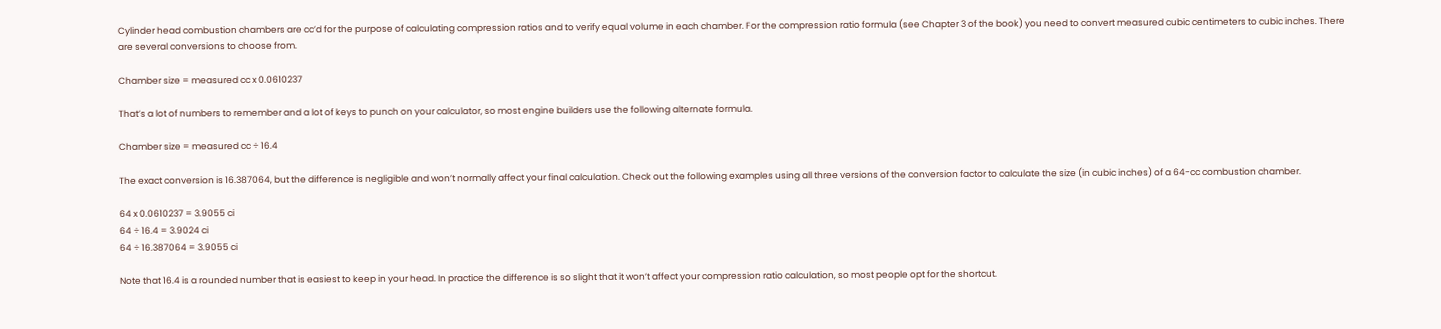Cylinder head combustion chambers are cc’d for the purpose of calculating compression ratios and to verify equal volume in each chamber. For the compression ratio formula (see Chapter 3 of the book) you need to convert measured cubic centimeters to cubic inches. There are several conversions to choose from.

Chamber size = measured cc x 0.0610237

That’s a lot of numbers to remember and a lot of keys to punch on your calculator, so most engine builders use the following alternate formula.

Chamber size = measured cc ÷ 16.4

The exact conversion is 16.387064, but the difference is negligible and won’t normally affect your final calculation. Check out the following examples using all three versions of the conversion factor to calculate the size (in cubic inches) of a 64-cc combustion chamber.

64 x 0.0610237 = 3.9055 ci
64 ÷ 16.4 = 3.9024 ci
64 ÷ 16.387064 = 3.9055 ci

Note that 16.4 is a rounded number that is easiest to keep in your head. In practice the difference is so slight that it won’t affect your compression ratio calculation, so most people opt for the shortcut.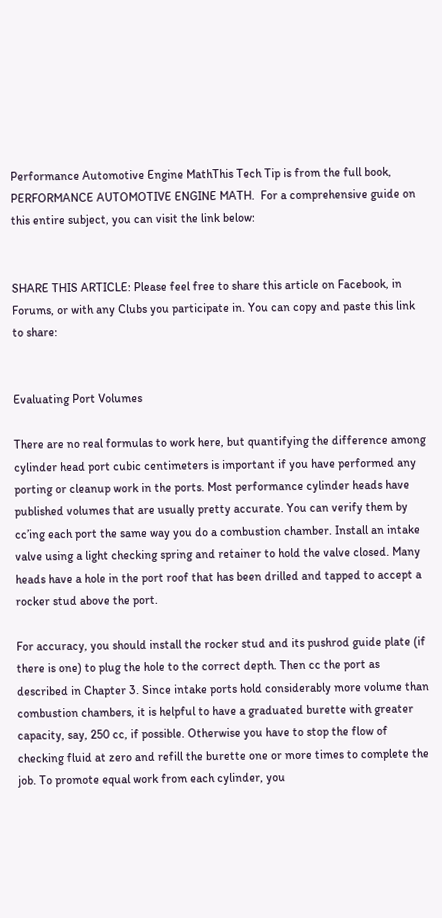Performance Automotive Engine MathThis Tech Tip is from the full book, PERFORMANCE AUTOMOTIVE ENGINE MATH.  For a comprehensive guide on this entire subject, you can visit the link below:


SHARE THIS ARTICLE: Please feel free to share this article on Facebook, in Forums, or with any Clubs you participate in. You can copy and paste this link to share:


Evaluating Port Volumes

There are no real formulas to work here, but quantifying the difference among cylinder head port cubic centimeters is important if you have performed any porting or cleanup work in the ports. Most performance cylinder heads have published volumes that are usually pretty accurate. You can verify them by cc’ing each port the same way you do a combustion chamber. Install an intake valve using a light checking spring and retainer to hold the valve closed. Many heads have a hole in the port roof that has been drilled and tapped to accept a rocker stud above the port.

For accuracy, you should install the rocker stud and its pushrod guide plate (if there is one) to plug the hole to the correct depth. Then cc the port as described in Chapter 3. Since intake ports hold considerably more volume than combustion chambers, it is helpful to have a graduated burette with greater capacity, say, 250 cc, if possible. Otherwise you have to stop the flow of checking fluid at zero and refill the burette one or more times to complete the job. To promote equal work from each cylinder, you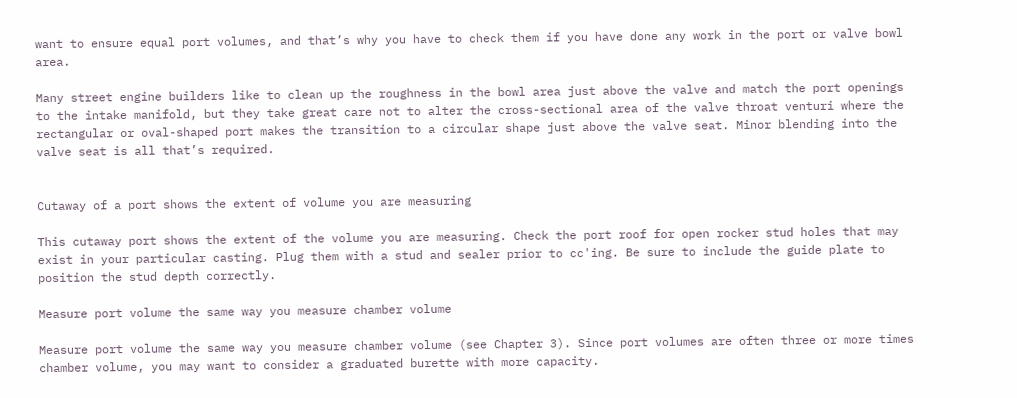want to ensure equal port volumes, and that’s why you have to check them if you have done any work in the port or valve bowl area.

Many street engine builders like to clean up the roughness in the bowl area just above the valve and match the port openings to the intake manifold, but they take great care not to alter the cross-sectional area of the valve throat venturi where the rectangular or oval-shaped port makes the transition to a circular shape just above the valve seat. Minor blending into the valve seat is all that’s required.


Cutaway of a port shows the extent of volume you are measuring

This cutaway port shows the extent of the volume you are measuring. Check the port roof for open rocker stud holes that may exist in your particular casting. Plug them with a stud and sealer prior to cc'ing. Be sure to include the guide plate to position the stud depth correctly.

Measure port volume the same way you measure chamber volume

Measure port volume the same way you measure chamber volume (see Chapter 3). Since port volumes are often three or more times chamber volume, you may want to consider a graduated burette with more capacity.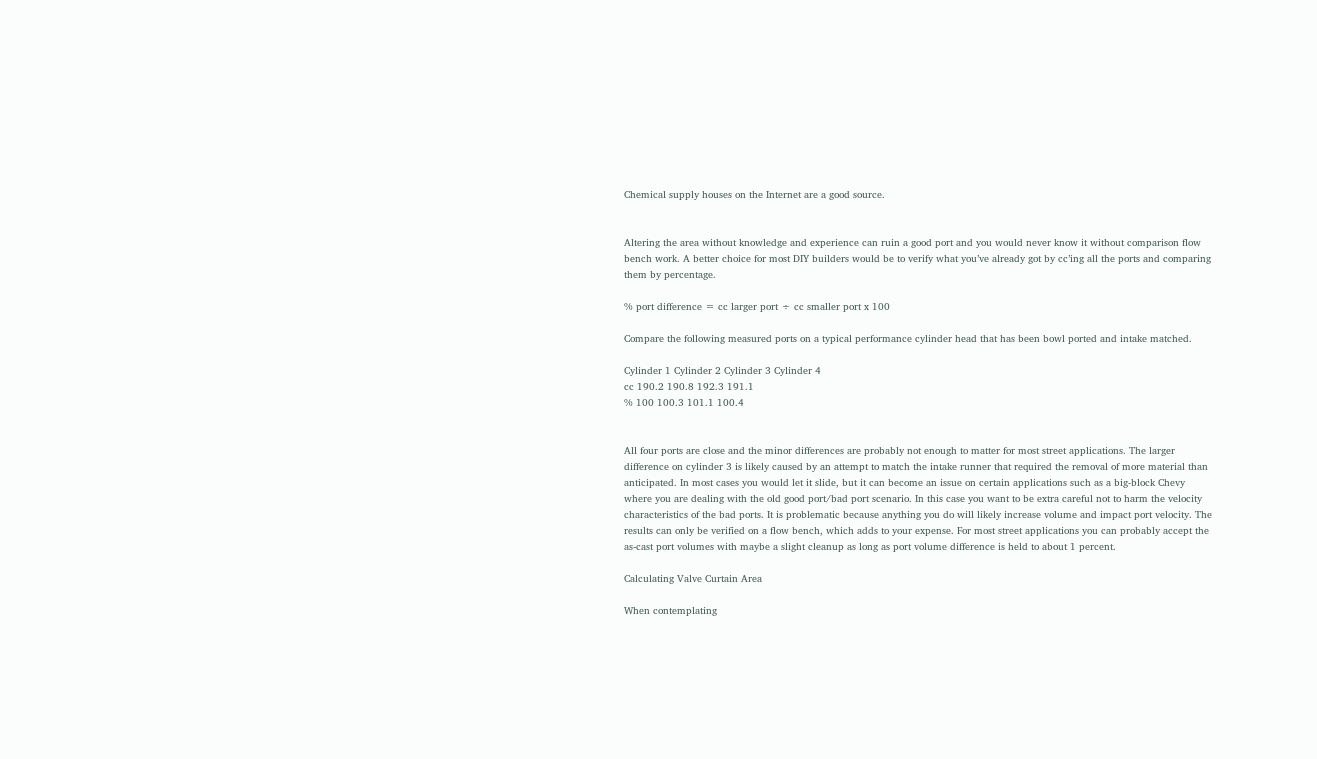Chemical supply houses on the Internet are a good source.


Altering the area without knowledge and experience can ruin a good port and you would never know it without comparison flow bench work. A better choice for most DIY builders would be to verify what you’ve already got by cc’ing all the ports and comparing them by percentage.

% port difference = cc larger port ÷ cc smaller port x 100

Compare the following measured ports on a typical performance cylinder head that has been bowl ported and intake matched.

Cylinder 1 Cylinder 2 Cylinder 3 Cylinder 4
cc 190.2 190.8 192.3 191.1
% 100 100.3 101.1 100.4


All four ports are close and the minor differences are probably not enough to matter for most street applications. The larger difference on cylinder 3 is likely caused by an attempt to match the intake runner that required the removal of more material than anticipated. In most cases you would let it slide, but it can become an issue on certain applications such as a big-block Chevy where you are dealing with the old good port/bad port scenario. In this case you want to be extra careful not to harm the velocity characteristics of the bad ports. It is problematic because anything you do will likely increase volume and impact port velocity. The results can only be verified on a flow bench, which adds to your expense. For most street applications you can probably accept the as-cast port volumes with maybe a slight cleanup as long as port volume difference is held to about 1 percent.

Calculating Valve Curtain Area

When contemplating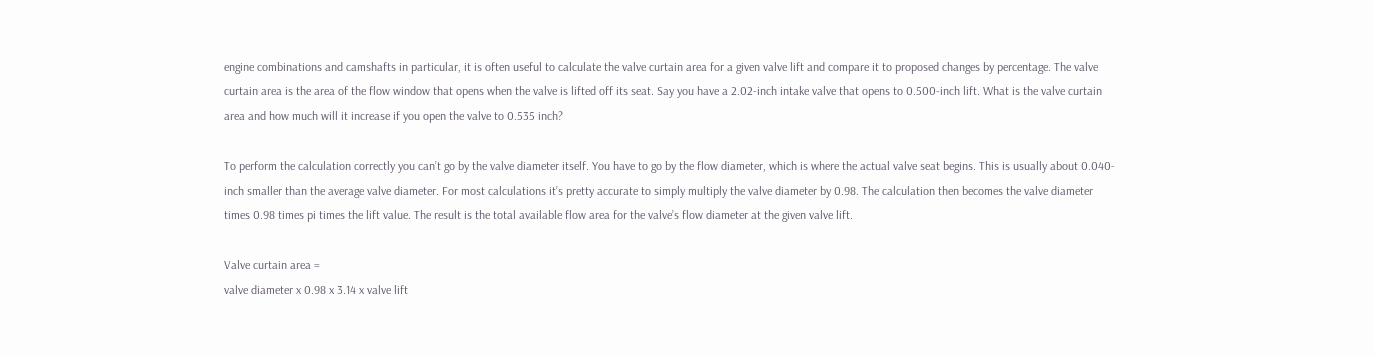engine combinations and camshafts in particular, it is often useful to calculate the valve curtain area for a given valve lift and compare it to proposed changes by percentage. The valve curtain area is the area of the flow window that opens when the valve is lifted off its seat. Say you have a 2.02-inch intake valve that opens to 0.500-inch lift. What is the valve curtain area and how much will it increase if you open the valve to 0.535 inch?

To perform the calculation correctly you can’t go by the valve diameter itself. You have to go by the flow diameter, which is where the actual valve seat begins. This is usually about 0.040-inch smaller than the average valve diameter. For most calculations it’s pretty accurate to simply multiply the valve diameter by 0.98. The calculation then becomes the valve diameter times 0.98 times pi times the lift value. The result is the total available flow area for the valve’s flow diameter at the given valve lift.

Valve curtain area =
valve diameter x 0.98 x 3.14 x valve lift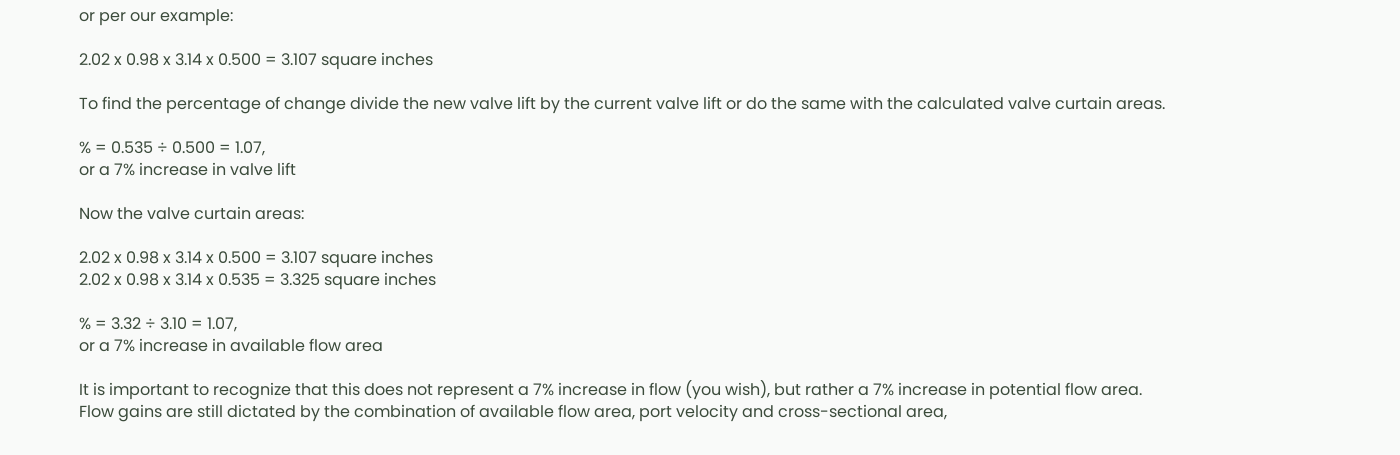or per our example:

2.02 x 0.98 x 3.14 x 0.500 = 3.107 square inches

To find the percentage of change divide the new valve lift by the current valve lift or do the same with the calculated valve curtain areas.

% = 0.535 ÷ 0.500 = 1.07,
or a 7% increase in valve lift

Now the valve curtain areas:

2.02 x 0.98 x 3.14 x 0.500 = 3.107 square inches
2.02 x 0.98 x 3.14 x 0.535 = 3.325 square inches

% = 3.32 ÷ 3.10 = 1.07,
or a 7% increase in available flow area

It is important to recognize that this does not represent a 7% increase in flow (you wish), but rather a 7% increase in potential flow area. Flow gains are still dictated by the combination of available flow area, port velocity and cross-sectional area,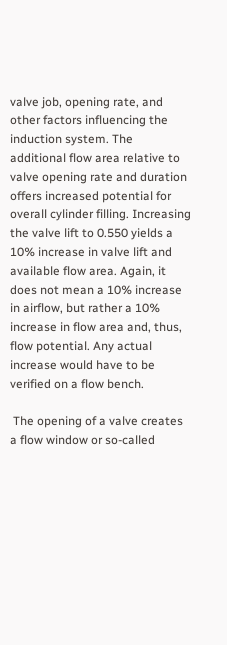valve job, opening rate, and other factors influencing the induction system. The additional flow area relative to valve opening rate and duration offers increased potential for overall cylinder filling. Increasing the valve lift to 0.550 yields a 10% increase in valve lift and available flow area. Again, it does not mean a 10% increase in airflow, but rather a 10% increase in flow area and, thus, flow potential. Any actual increase would have to be verified on a flow bench.

 The opening of a valve creates a flow window or so-called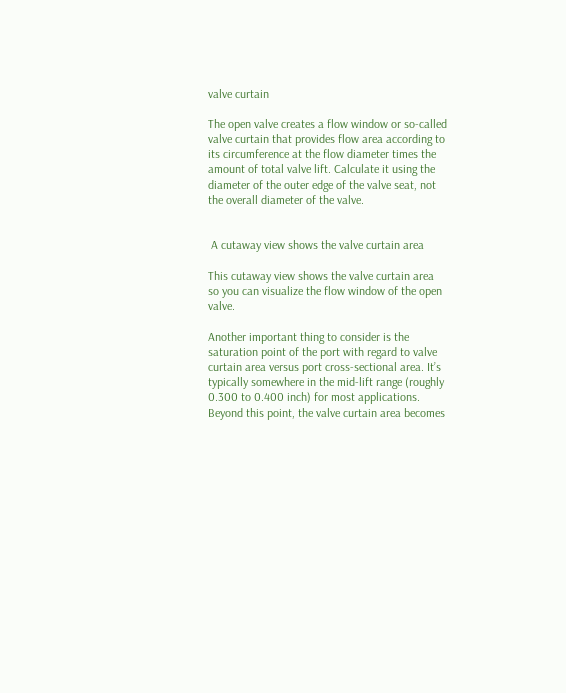valve curtain

The open valve creates a flow window or so-called valve curtain that provides flow area according to its circumference at the flow diameter times the amount of total valve lift. Calculate it using the diameter of the outer edge of the valve seat, not the overall diameter of the valve.


 A cutaway view shows the valve curtain area

This cutaway view shows the valve curtain area so you can visualize the flow window of the open valve.

Another important thing to consider is the saturation point of the port with regard to valve curtain area versus port cross-sectional area. It’s typically somewhere in the mid-lift range (roughly 0.300 to 0.400 inch) for most applications. Beyond this point, the valve curtain area becomes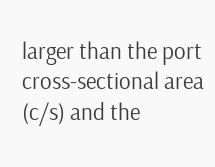larger than the port cross-sectional area (c/s) and the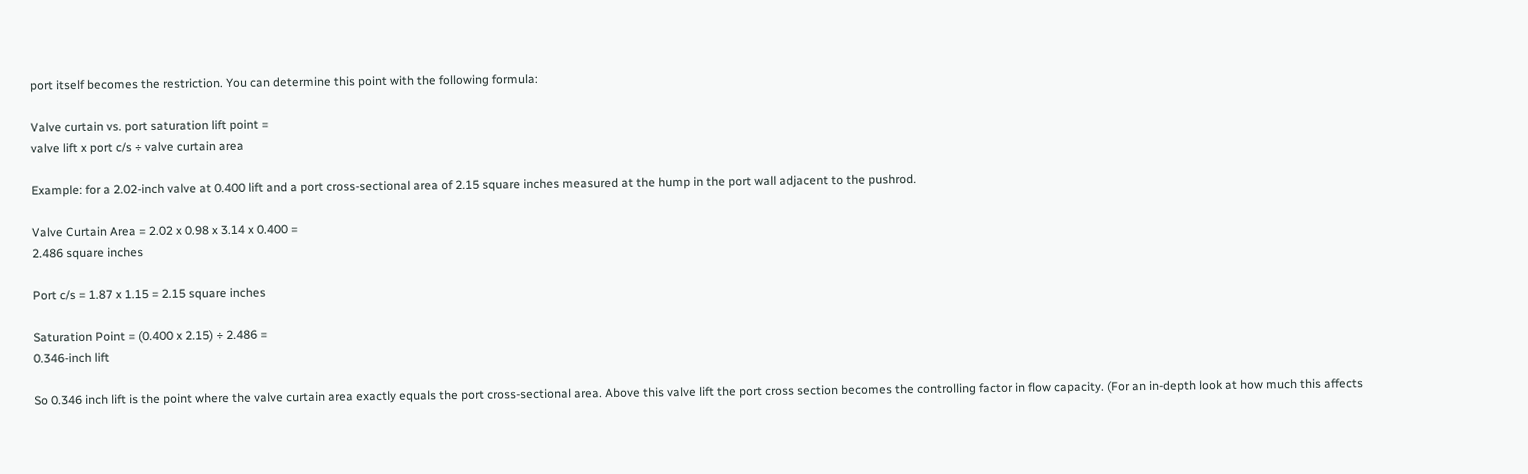port itself becomes the restriction. You can determine this point with the following formula:

Valve curtain vs. port saturation lift point =
valve lift x port c/s ÷ valve curtain area

Example: for a 2.02-inch valve at 0.400 lift and a port cross-sectional area of 2.15 square inches measured at the hump in the port wall adjacent to the pushrod.

Valve Curtain Area = 2.02 x 0.98 x 3.14 x 0.400 =
2.486 square inches

Port c/s = 1.87 x 1.15 = 2.15 square inches

Saturation Point = (0.400 x 2.15) ÷ 2.486 =
0.346-inch lift

So 0.346 inch lift is the point where the valve curtain area exactly equals the port cross-sectional area. Above this valve lift the port cross section becomes the controlling factor in flow capacity. (For an in-depth look at how much this affects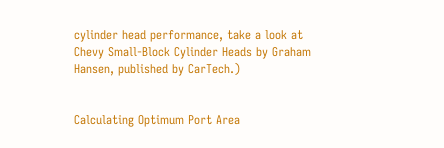cylinder head performance, take a look at Chevy Small-Block Cylinder Heads by Graham Hansen, published by CarTech.)


Calculating Optimum Port Area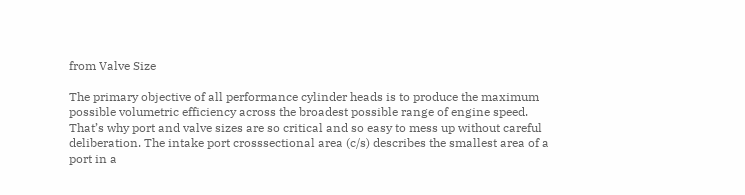from Valve Size

The primary objective of all performance cylinder heads is to produce the maximum possible volumetric efficiency across the broadest possible range of engine speed. That’s why port and valve sizes are so critical and so easy to mess up without careful deliberation. The intake port crosssectional area (c/s) describes the smallest area of a port in a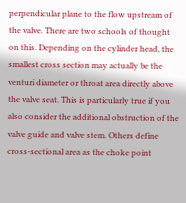perpendicular plane to the flow upstream of the valve. There are two schools of thought on this. Depending on the cylinder head, the smallest cross section may actually be the venturi diameter or throat area directly above the valve seat. This is particularly true if you also consider the additional obstruction of the valve guide and valve stem. Others define cross-sectional area as the choke point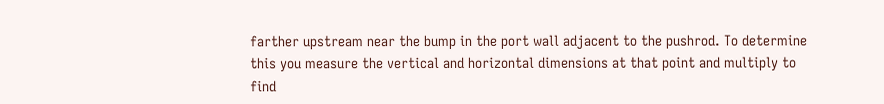farther upstream near the bump in the port wall adjacent to the pushrod. To determine this you measure the vertical and horizontal dimensions at that point and multiply to find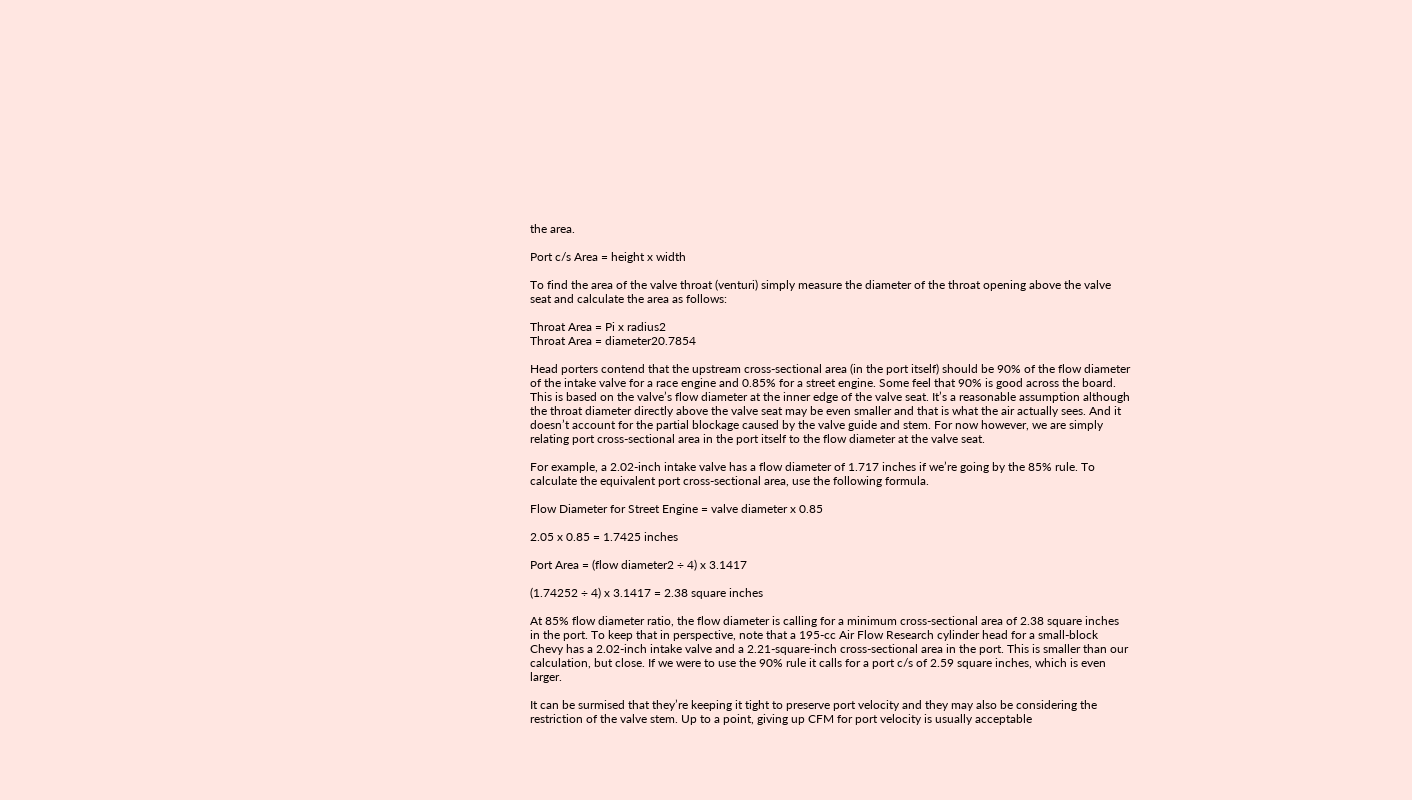the area.

Port c/s Area = height x width

To find the area of the valve throat (venturi) simply measure the diameter of the throat opening above the valve seat and calculate the area as follows:

Throat Area = Pi x radius2
Throat Area = diameter20.7854

Head porters contend that the upstream cross-sectional area (in the port itself) should be 90% of the flow diameter of the intake valve for a race engine and 0.85% for a street engine. Some feel that 90% is good across the board. This is based on the valve’s flow diameter at the inner edge of the valve seat. It’s a reasonable assumption although the throat diameter directly above the valve seat may be even smaller and that is what the air actually sees. And it doesn’t account for the partial blockage caused by the valve guide and stem. For now however, we are simply relating port cross-sectional area in the port itself to the flow diameter at the valve seat.

For example, a 2.02-inch intake valve has a flow diameter of 1.717 inches if we’re going by the 85% rule. To calculate the equivalent port cross-sectional area, use the following formula.

Flow Diameter for Street Engine = valve diameter x 0.85

2.05 x 0.85 = 1.7425 inches

Port Area = (flow diameter2 ÷ 4) x 3.1417

(1.74252 ÷ 4) x 3.1417 = 2.38 square inches

At 85% flow diameter ratio, the flow diameter is calling for a minimum cross-sectional area of 2.38 square inches in the port. To keep that in perspective, note that a 195-cc Air Flow Research cylinder head for a small-block Chevy has a 2.02-inch intake valve and a 2.21-square-inch cross-sectional area in the port. This is smaller than our calculation, but close. If we were to use the 90% rule it calls for a port c/s of 2.59 square inches, which is even larger.

It can be surmised that they’re keeping it tight to preserve port velocity and they may also be considering the restriction of the valve stem. Up to a point, giving up CFM for port velocity is usually acceptable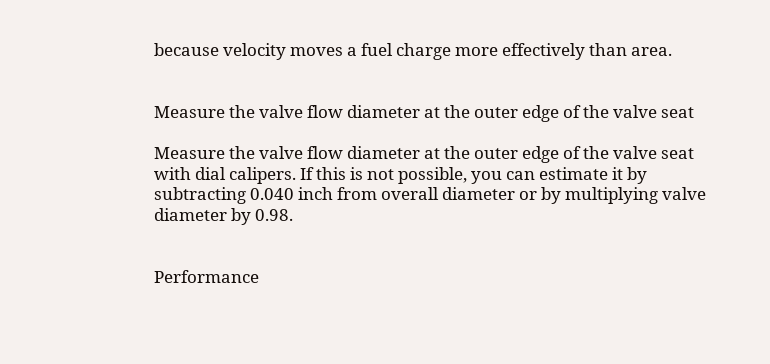because velocity moves a fuel charge more effectively than area.


Measure the valve flow diameter at the outer edge of the valve seat

Measure the valve flow diameter at the outer edge of the valve seat with dial calipers. If this is not possible, you can estimate it by subtracting 0.040 inch from overall diameter or by multiplying valve diameter by 0.98.


Performance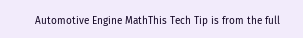Automotive Engine MathThis Tech Tip is from the full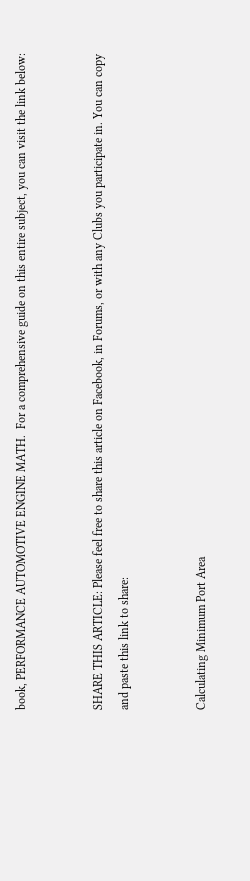book, PERFORMANCE AUTOMOTIVE ENGINE MATH.  For a comprehensive guide on this entire subject, you can visit the link below:


SHARE THIS ARTICLE: Please feel free to share this article on Facebook, in Forums, or with any Clubs you participate in. You can copy and paste this link to share:


Calculating Minimum Port Area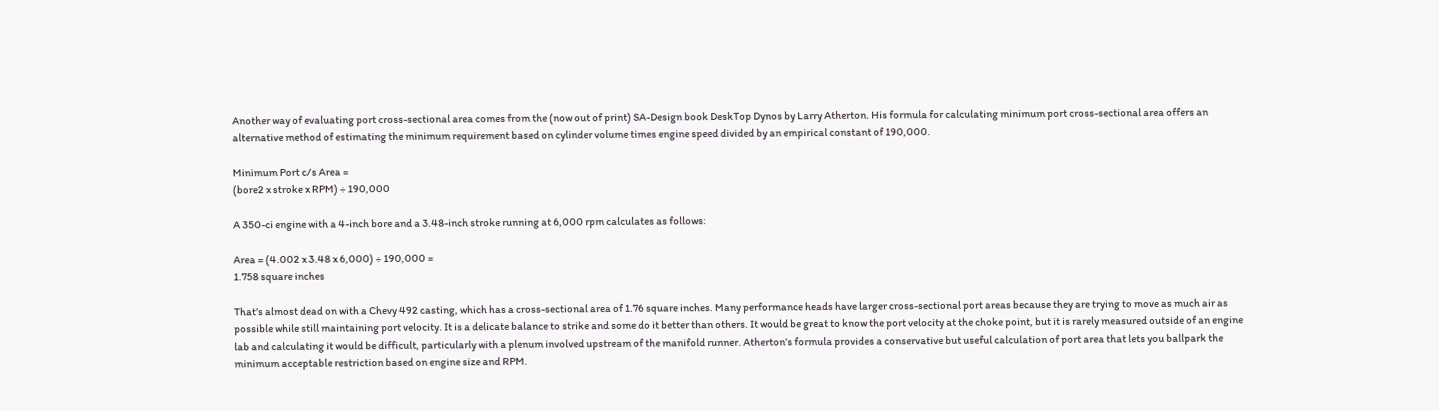Another way of evaluating port cross-sectional area comes from the (now out of print) SA-Design book DeskTop Dynos by Larry Atherton. His formula for calculating minimum port cross-sectional area offers an alternative method of estimating the minimum requirement based on cylinder volume times engine speed divided by an empirical constant of 190,000.

Minimum Port c/s Area =
(bore2 x stroke x RPM) ÷ 190,000

A 350-ci engine with a 4-inch bore and a 3.48-inch stroke running at 6,000 rpm calculates as follows:

Area = (4.002 x 3.48 x 6,000) ÷ 190,000 =
1.758 square inches

That’s almost dead on with a Chevy 492 casting, which has a cross-sectional area of 1.76 square inches. Many performance heads have larger cross-sectional port areas because they are trying to move as much air as possible while still maintaining port velocity. It is a delicate balance to strike and some do it better than others. It would be great to know the port velocity at the choke point, but it is rarely measured outside of an engine lab and calculating it would be difficult, particularly with a plenum involved upstream of the manifold runner. Atherton’s formula provides a conservative but useful calculation of port area that lets you ballpark the minimum acceptable restriction based on engine size and RPM.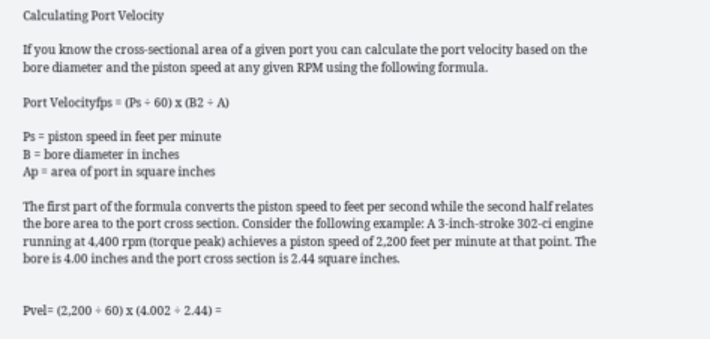Calculating Port Velocity

If you know the cross-sectional area of a given port you can calculate the port velocity based on the bore diameter and the piston speed at any given RPM using the following formula.

Port Velocityfps = (Ps ÷ 60) x (B2 ÷ A)

Ps = piston speed in feet per minute
B = bore diameter in inches
Ap = area of port in square inches

The first part of the formula converts the piston speed to feet per second while the second half relates the bore area to the port cross section. Consider the following example: A 3-inch-stroke 302-ci engine running at 4,400 rpm (torque peak) achieves a piston speed of 2,200 feet per minute at that point. The bore is 4.00 inches and the port cross section is 2.44 square inches.


Pvel= (2,200 ÷ 60) x (4.002 ÷ 2.44) =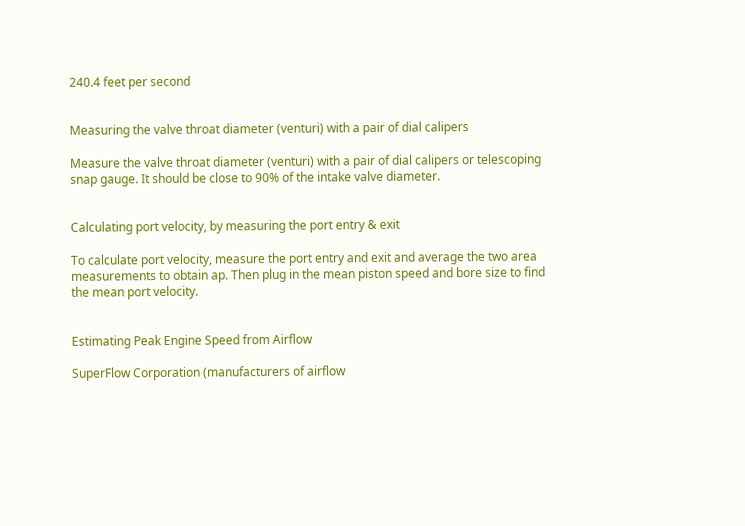240.4 feet per second


Measuring the valve throat diameter (venturi) with a pair of dial calipers

Measure the valve throat diameter (venturi) with a pair of dial calipers or telescoping snap gauge. It should be close to 90% of the intake valve diameter.


Calculating port velocity, by measuring the port entry & exit

To calculate port velocity, measure the port entry and exit and average the two area measurements to obtain ap. Then plug in the mean piston speed and bore size to find the mean port velocity.


Estimating Peak Engine Speed from Airflow

SuperFlow Corporation (manufacturers of airflow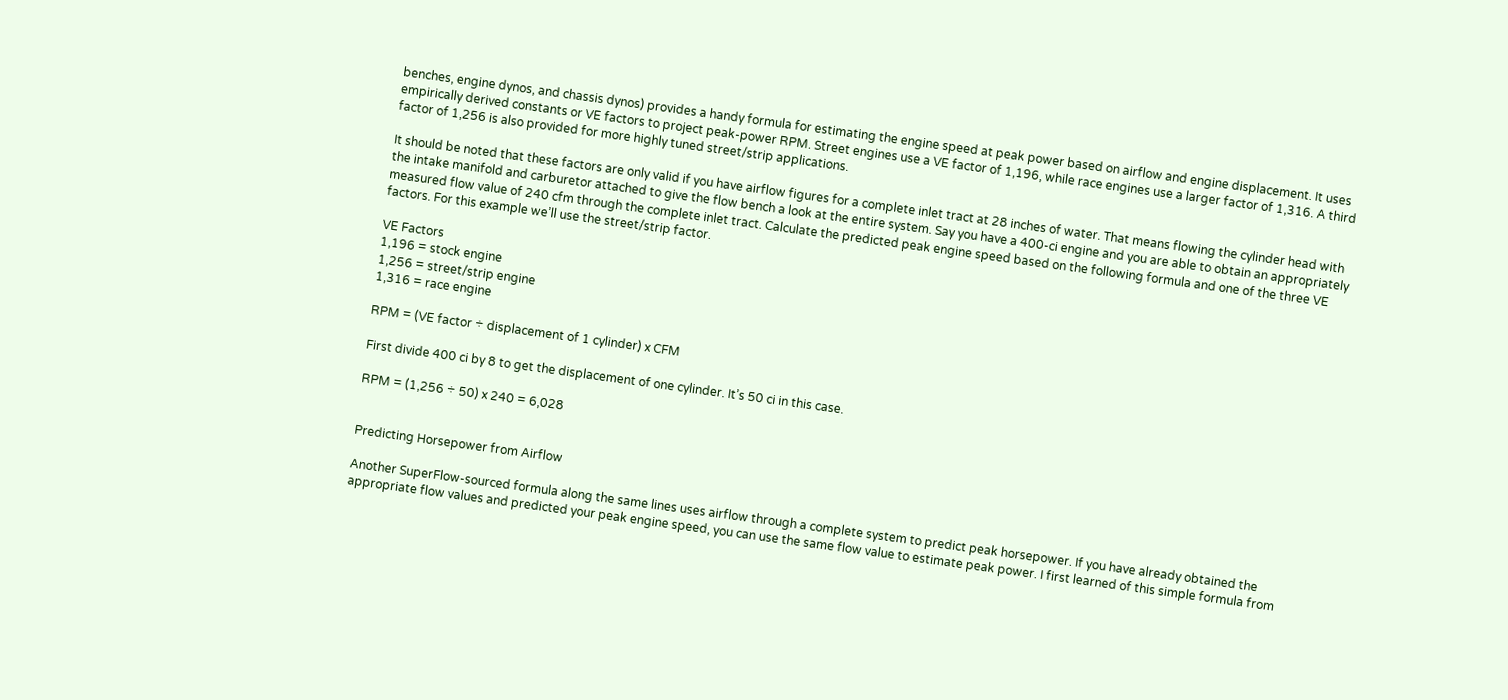benches, engine dynos, and chassis dynos) provides a handy formula for estimating the engine speed at peak power based on airflow and engine displacement. It uses empirically derived constants or VE factors to project peak-power RPM. Street engines use a VE factor of 1,196, while race engines use a larger factor of 1,316. A third factor of 1,256 is also provided for more highly tuned street/strip applications.

It should be noted that these factors are only valid if you have airflow figures for a complete inlet tract at 28 inches of water. That means flowing the cylinder head with the intake manifold and carburetor attached to give the flow bench a look at the entire system. Say you have a 400-ci engine and you are able to obtain an appropriately measured flow value of 240 cfm through the complete inlet tract. Calculate the predicted peak engine speed based on the following formula and one of the three VE factors. For this example we’ll use the street/strip factor.

VE Factors
1,196 = stock engine
1,256 = street/strip engine
1,316 = race engine

RPM = (VE factor ÷ displacement of 1 cylinder) x CFM

First divide 400 ci by 8 to get the displacement of one cylinder. It’s 50 ci in this case.

RPM = (1,256 ÷ 50) x 240 = 6,028


Predicting Horsepower from Airflow

Another SuperFlow-sourced formula along the same lines uses airflow through a complete system to predict peak horsepower. If you have already obtained the appropriate flow values and predicted your peak engine speed, you can use the same flow value to estimate peak power. I first learned of this simple formula from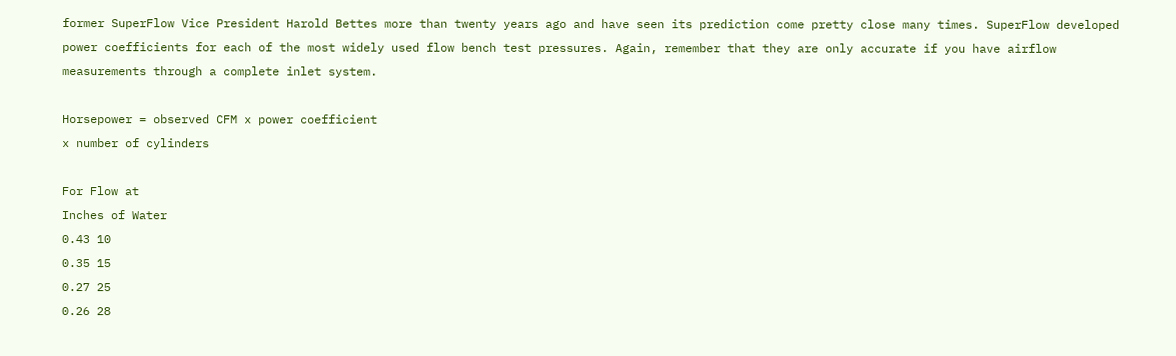former SuperFlow Vice President Harold Bettes more than twenty years ago and have seen its prediction come pretty close many times. SuperFlow developed power coefficients for each of the most widely used flow bench test pressures. Again, remember that they are only accurate if you have airflow measurements through a complete inlet system.

Horsepower = observed CFM x power coefficient
x number of cylinders

For Flow at
Inches of Water
0.43 10
0.35 15
0.27 25
0.26 28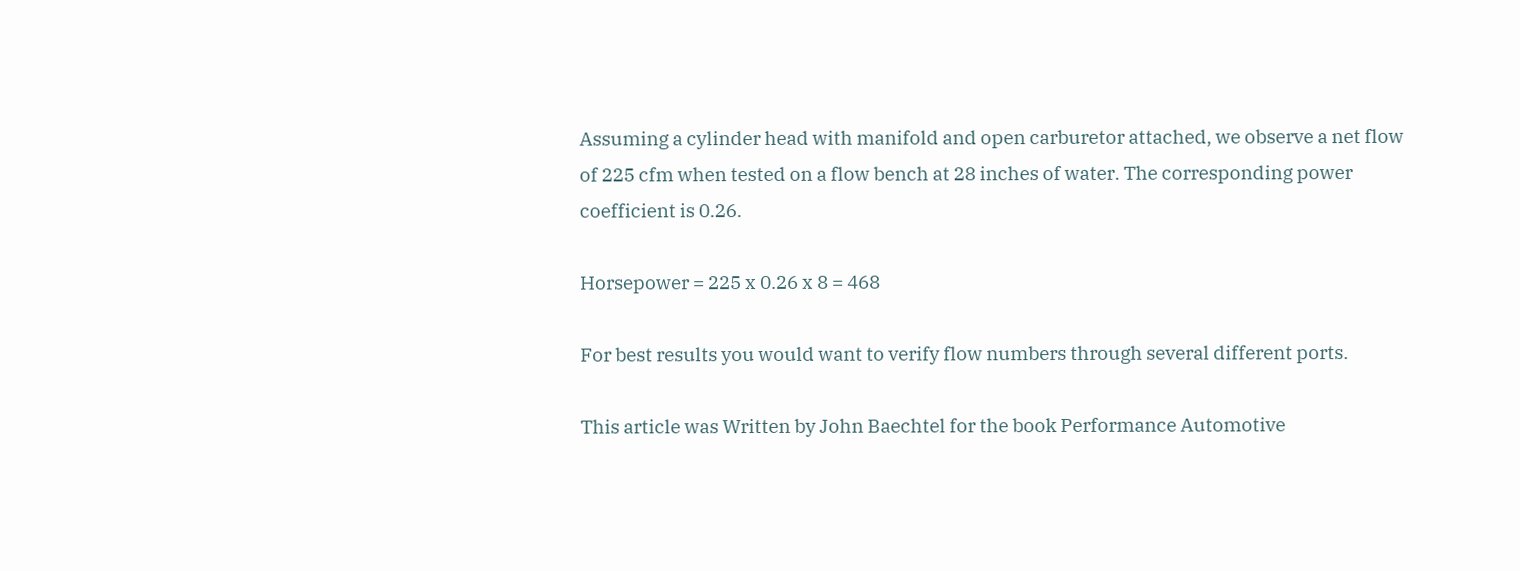Assuming a cylinder head with manifold and open carburetor attached, we observe a net flow of 225 cfm when tested on a flow bench at 28 inches of water. The corresponding power coefficient is 0.26.

Horsepower = 225 x 0.26 x 8 = 468

For best results you would want to verify flow numbers through several different ports.

This article was Written by John Baechtel for the book Performance Automotive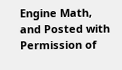Engine Math, and Posted with Permission of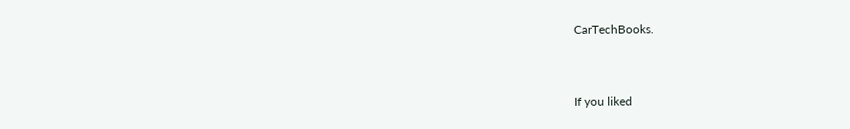CarTechBooks.


If you liked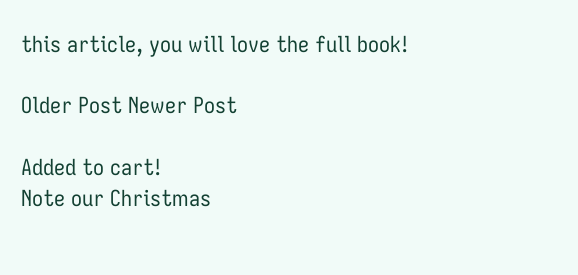this article, you will love the full book!

Older Post Newer Post

Added to cart!
Note our Christmas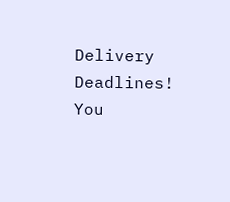Delivery Deadlines! You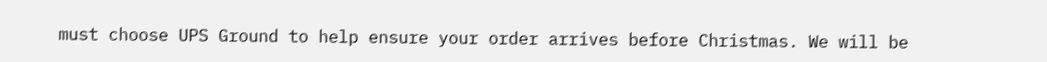must choose UPS Ground to help ensure your order arrives before Christmas. We will be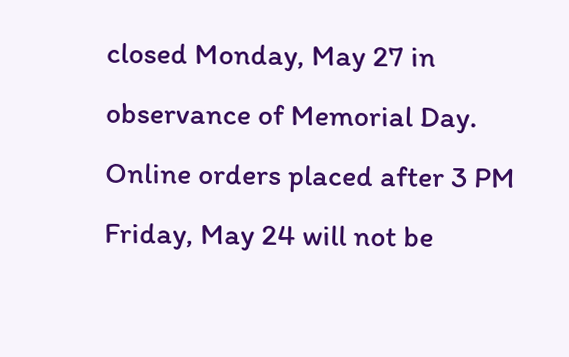closed Monday, May 27 in observance of Memorial Day. Online orders placed after 3 PM Friday, May 24 will not be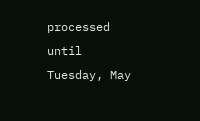processed until Tuesday, May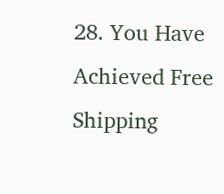28. You Have Achieved Free Shipping